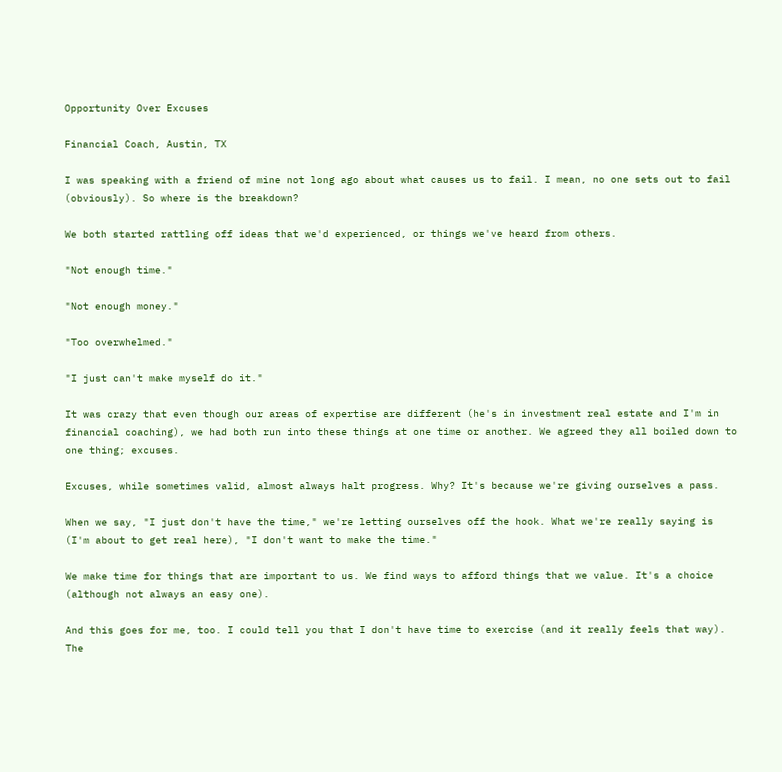Opportunity Over Excuses

Financial Coach, Austin, TX

I was speaking with a friend of mine not long ago about what causes us to fail. I mean, no one sets out to fail (obviously). So where is the breakdown?

We both started rattling off ideas that we'd experienced, or things we've heard from others.

"Not enough time."

"Not enough money."

"Too overwhelmed."

"I just can't make myself do it."

It was crazy that even though our areas of expertise are different (he's in investment real estate and I'm in financial coaching), we had both run into these things at one time or another. We agreed they all boiled down to one thing; excuses.

Excuses, while sometimes valid, almost always halt progress. Why? It's because we're giving ourselves a pass.

When we say, "I just don't have the time," we're letting ourselves off the hook. What we're really saying is (I'm about to get real here), "I don't want to make the time."

We make time for things that are important to us. We find ways to afford things that we value. It's a choice (although not always an easy one).

And this goes for me, too. I could tell you that I don't have time to exercise (and it really feels that way). The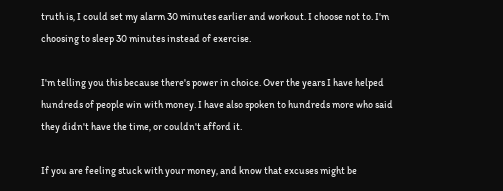truth is, I could set my alarm 30 minutes earlier and workout. I choose not to. I'm choosing to sleep 30 minutes instead of exercise.

I'm telling you this because there's power in choice. Over the years I have helped hundreds of people win with money. I have also spoken to hundreds more who said they didn't have the time, or couldn't afford it.

If you are feeling stuck with your money, and know that excuses might be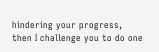hindering your progress, then I challenge you to do one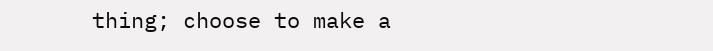thing; choose to make a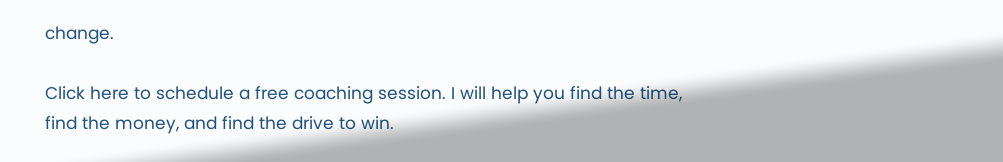change.

Click here to schedule a free coaching session. I will help you find the time, find the money, and find the drive to win.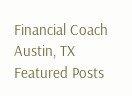Financial Coach Austin, TX
Featured Posts